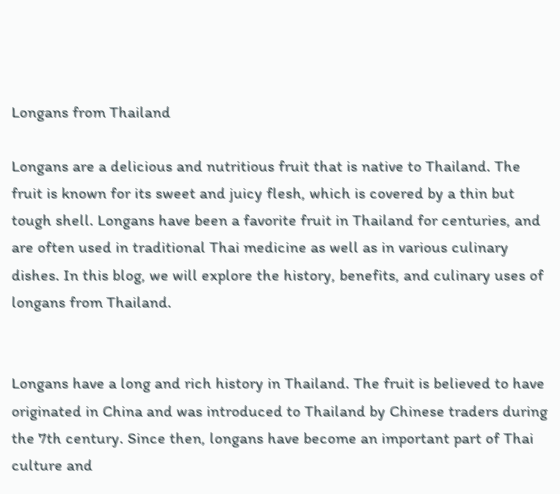Longans from Thailand

Longans are a delicious and nutritious fruit that is native to Thailand. The fruit is known for its sweet and juicy flesh, which is covered by a thin but tough shell. Longans have been a favorite fruit in Thailand for centuries, and are often used in traditional Thai medicine as well as in various culinary dishes. In this blog, we will explore the history, benefits, and culinary uses of longans from Thailand.


Longans have a long and rich history in Thailand. The fruit is believed to have originated in China and was introduced to Thailand by Chinese traders during the 7th century. Since then, longans have become an important part of Thai culture and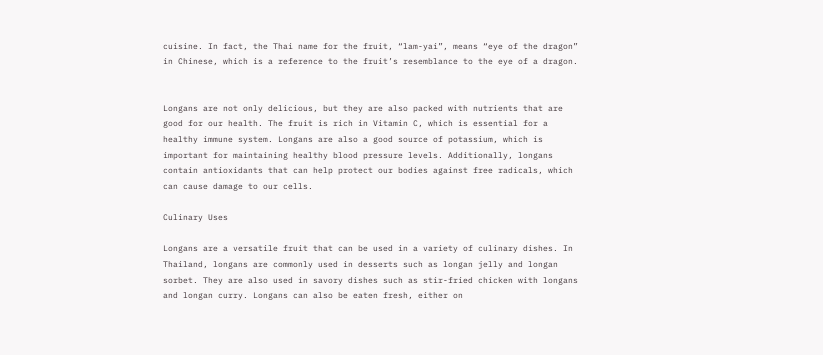cuisine. In fact, the Thai name for the fruit, “lam-yai”, means “eye of the dragon” in Chinese, which is a reference to the fruit’s resemblance to the eye of a dragon.


Longans are not only delicious, but they are also packed with nutrients that are good for our health. The fruit is rich in Vitamin C, which is essential for a healthy immune system. Longans are also a good source of potassium, which is important for maintaining healthy blood pressure levels. Additionally, longans contain antioxidants that can help protect our bodies against free radicals, which can cause damage to our cells.

Culinary Uses

Longans are a versatile fruit that can be used in a variety of culinary dishes. In Thailand, longans are commonly used in desserts such as longan jelly and longan sorbet. They are also used in savory dishes such as stir-fried chicken with longans and longan curry. Longans can also be eaten fresh, either on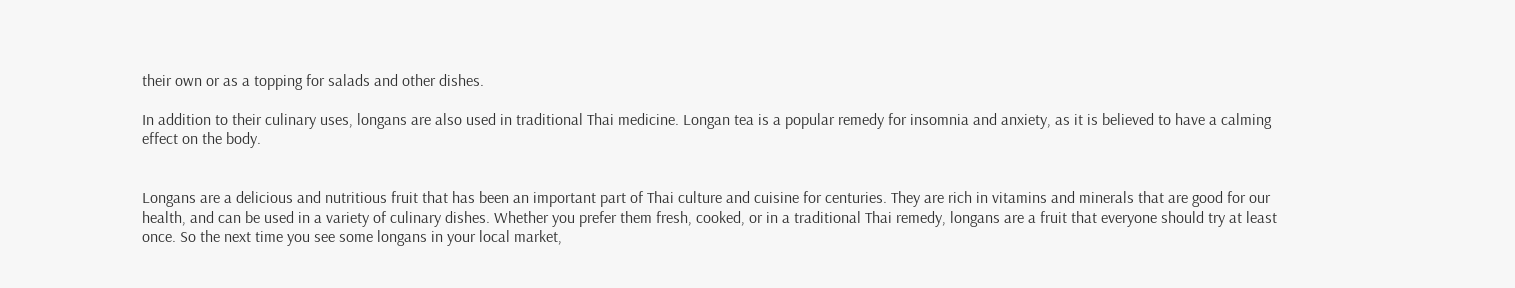their own or as a topping for salads and other dishes.

In addition to their culinary uses, longans are also used in traditional Thai medicine. Longan tea is a popular remedy for insomnia and anxiety, as it is believed to have a calming effect on the body.


Longans are a delicious and nutritious fruit that has been an important part of Thai culture and cuisine for centuries. They are rich in vitamins and minerals that are good for our health, and can be used in a variety of culinary dishes. Whether you prefer them fresh, cooked, or in a traditional Thai remedy, longans are a fruit that everyone should try at least once. So the next time you see some longans in your local market,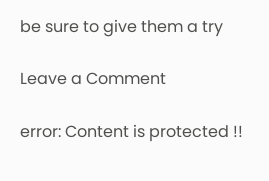be sure to give them a try

Leave a Comment

error: Content is protected !!